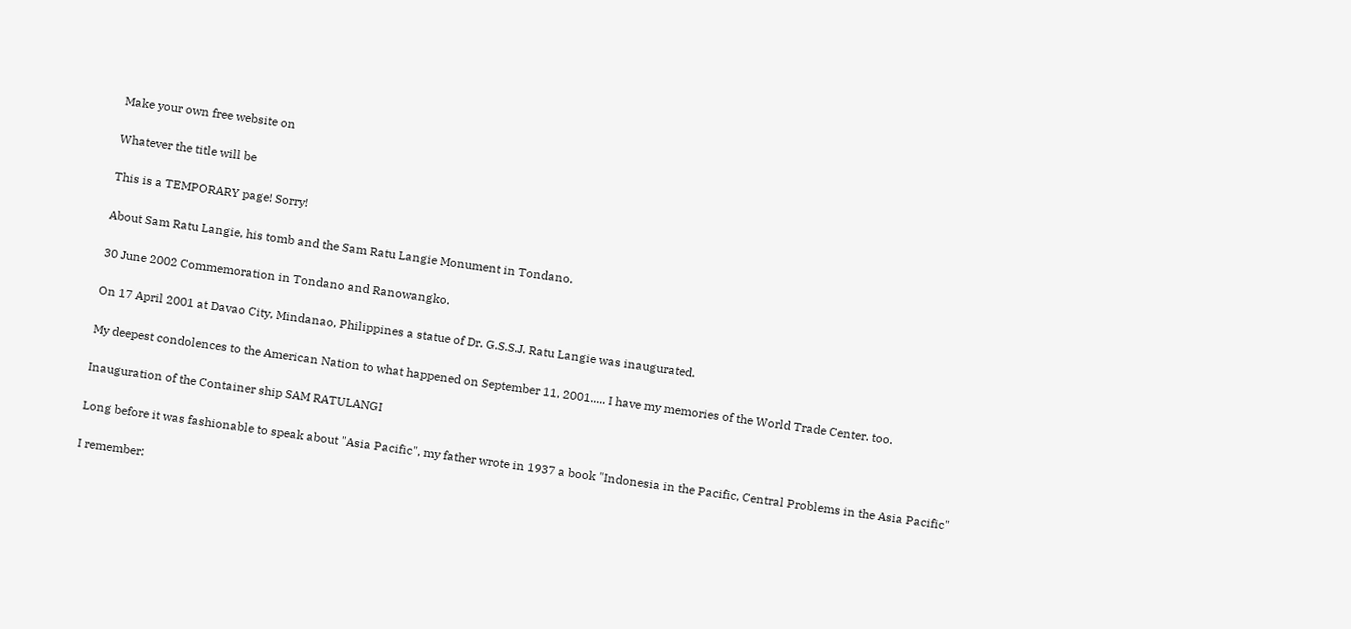Make your own free website on

Whatever the title will be

This is a TEMPORARY page! Sorry!

About Sam Ratu Langie, his tomb and the Sam Ratu Langie Monument in Tondano.

30 June 2002 Commemoration in Tondano and Ranowangko.

On 17 April 2001 at Davao City, Mindanao, Philippines a statue of Dr. G.S.S.J. Ratu Langie was inaugurated.

My deepest condolences to the American Nation to what happened on September 11, 2001..... I have my memories of the World Trade Center. too.

Inauguration of the Container ship SAM RATULANGI

Long before it was fashionable to speak about "Asia Pacific", my father wrote in 1937 a book "Indonesia in the Pacific, Central Problems in the Asia Pacific"

I remember: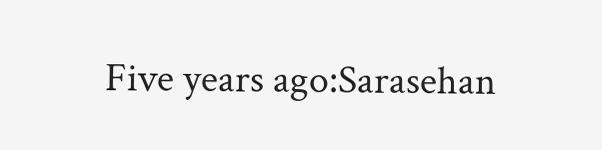Five years ago:Sarasehan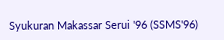Syukuran Makassar Serui '96 (SSMS'96)